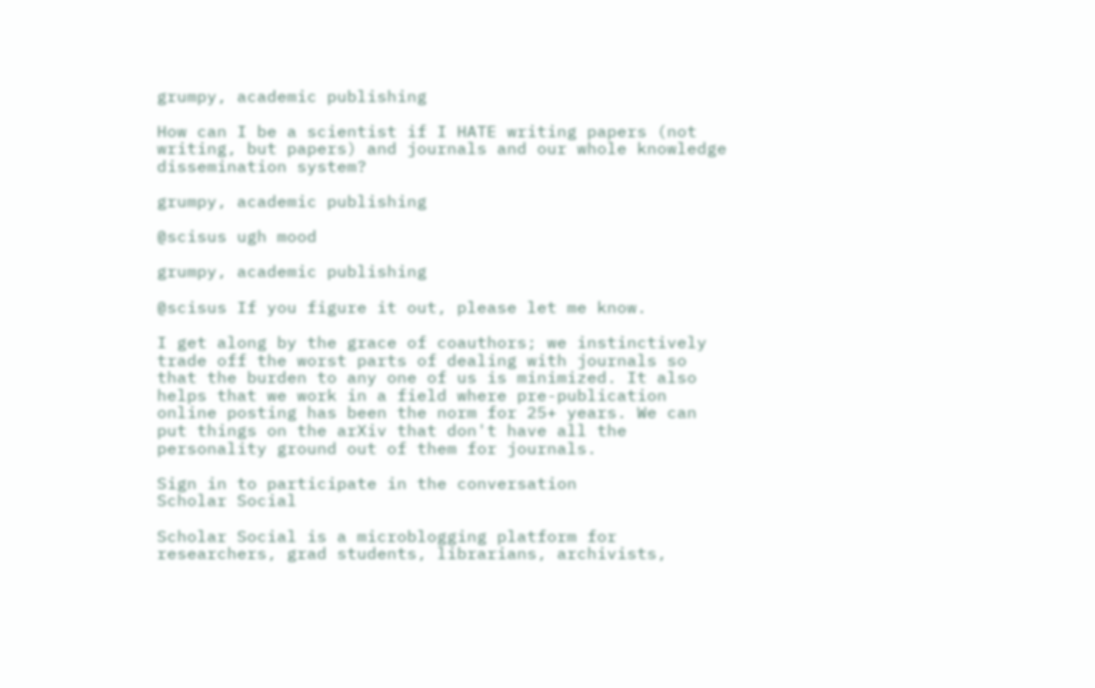grumpy, academic publishing

How can I be a scientist if I HATE writing papers (not writing, but papers) and journals and our whole knowledge dissemination system?

grumpy, academic publishing

@scisus ugh mood

grumpy, academic publishing

@scisus If you figure it out, please let me know.

I get along by the grace of coauthors; we instinctively trade off the worst parts of dealing with journals so that the burden to any one of us is minimized. It also helps that we work in a field where pre-publication online posting has been the norm for 25+ years. We can put things on the arXiv that don't have all the personality ground out of them for journals.

Sign in to participate in the conversation
Scholar Social

Scholar Social is a microblogging platform for researchers, grad students, librarians, archivists,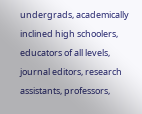undergrads, academically inclined high schoolers, educators of all levels, journal editors, research assistants, professors,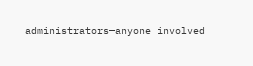administrators—anyone involved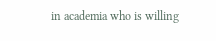in academia who is willing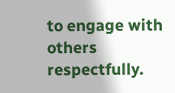to engage with others respectfully.